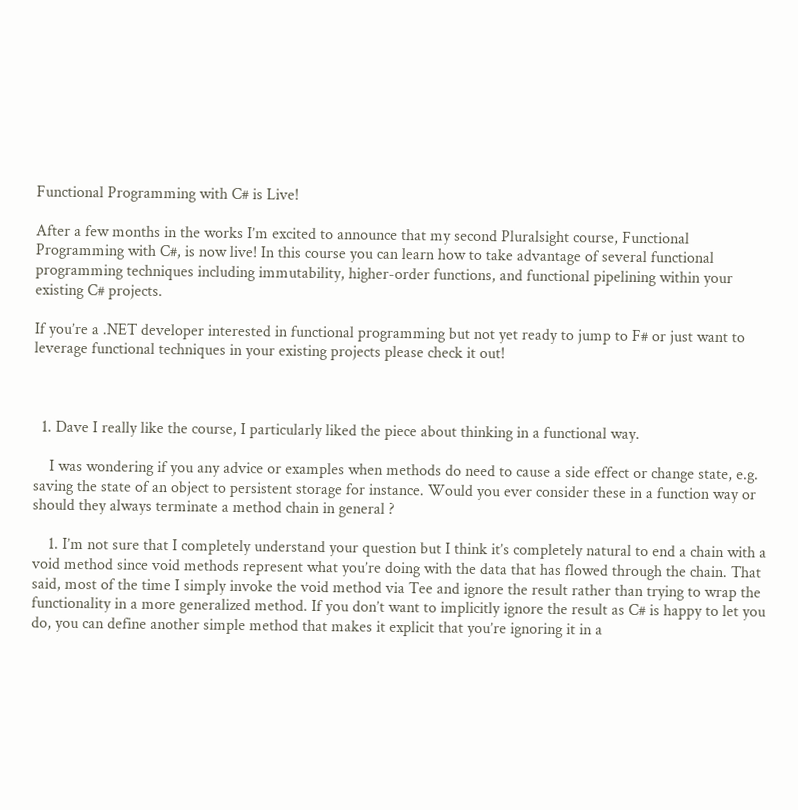Functional Programming with C# is Live!

After a few months in the works I’m excited to announce that my second Pluralsight course, Functional Programming with C#, is now live! In this course you can learn how to take advantage of several functional programming techniques including immutability, higher-order functions, and functional pipelining within your existing C# projects.

If you’re a .NET developer interested in functional programming but not yet ready to jump to F# or just want to leverage functional techniques in your existing projects please check it out!



  1. Dave I really like the course, I particularly liked the piece about thinking in a functional way.

    I was wondering if you any advice or examples when methods do need to cause a side effect or change state, e.g. saving the state of an object to persistent storage for instance. Would you ever consider these in a function way or should they always terminate a method chain in general ?

    1. I’m not sure that I completely understand your question but I think it’s completely natural to end a chain with a void method since void methods represent what you’re doing with the data that has flowed through the chain. That said, most of the time I simply invoke the void method via Tee and ignore the result rather than trying to wrap the functionality in a more generalized method. If you don’t want to implicitly ignore the result as C# is happy to let you do, you can define another simple method that makes it explicit that you’re ignoring it in a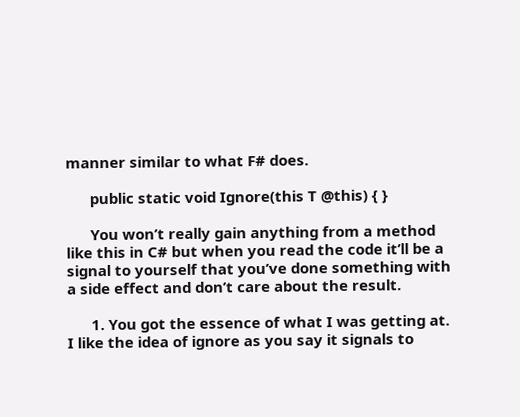manner similar to what F# does.

      public static void Ignore(this T @this) { }

      You won’t really gain anything from a method like this in C# but when you read the code it’ll be a signal to yourself that you’ve done something with a side effect and don’t care about the result.

      1. You got the essence of what I was getting at. I like the idea of ignore as you say it signals to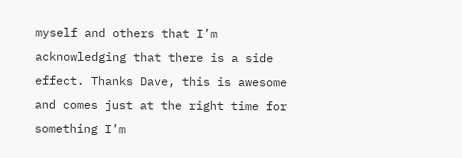myself and others that I’m acknowledging that there is a side effect. Thanks Dave, this is awesome and comes just at the right time for something I’m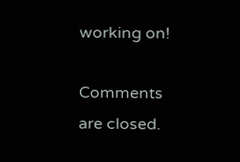working on!

Comments are closed.